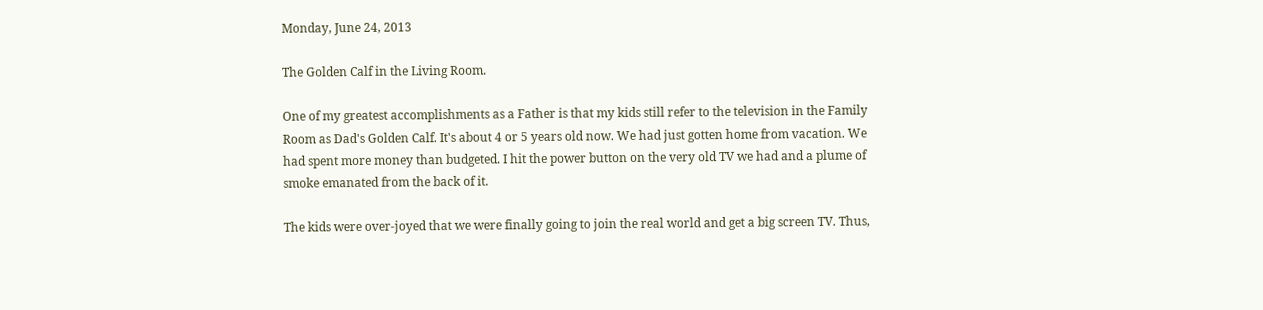Monday, June 24, 2013

The Golden Calf in the Living Room.

One of my greatest accomplishments as a Father is that my kids still refer to the television in the Family Room as Dad's Golden Calf. It's about 4 or 5 years old now. We had just gotten home from vacation. We had spent more money than budgeted. I hit the power button on the very old TV we had and a plume of smoke emanated from the back of it.

The kids were over-joyed that we were finally going to join the real world and get a big screen TV. Thus,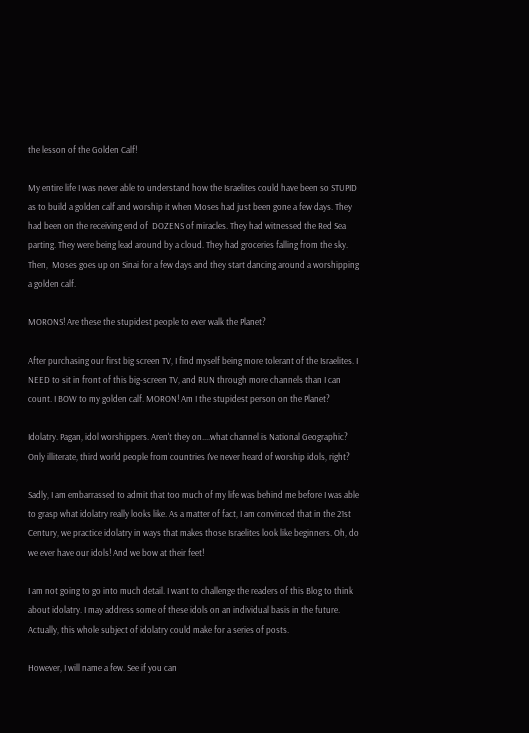the lesson of the Golden Calf!

My entire life I was never able to understand how the Israelites could have been so STUPID as to build a golden calf and worship it when Moses had just been gone a few days. They had been on the receiving end of  DOZENS of miracles. They had witnessed the Red Sea parting. They were being lead around by a cloud. They had groceries falling from the sky. Then,  Moses goes up on Sinai for a few days and they start dancing around a worshipping a golden calf.

MORONS! Are these the stupidest people to ever walk the Planet?

After purchasing our first big screen TV, I find myself being more tolerant of the Israelites. I NEED to sit in front of this big-screen TV, and RUN through more channels than I can count. I BOW to my golden calf. MORON! Am I the stupidest person on the Planet?

Idolatry. Pagan, idol worshippers. Aren't they on....what channel is National Geographic? Only illiterate, third world people from countries I've never heard of worship idols, right?

Sadly, I am embarrassed to admit that too much of my life was behind me before I was able to grasp what idolatry really looks like. As a matter of fact, I am convinced that in the 21st Century, we practice idolatry in ways that makes those Israelites look like beginners. Oh, do we ever have our idols! And we bow at their feet!

I am not going to go into much detail. I want to challenge the readers of this Blog to think about idolatry. I may address some of these idols on an individual basis in the future. Actually, this whole subject of idolatry could make for a series of posts.

However, I will name a few. See if you can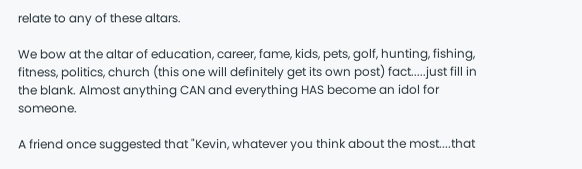relate to any of these altars.

We bow at the altar of education, career, fame, kids, pets, golf, hunting, fishing, fitness, politics, church (this one will definitely get its own post) fact.....just fill in the blank. Almost anything CAN and everything HAS become an idol for someone.

A friend once suggested that "Kevin, whatever you think about the most....that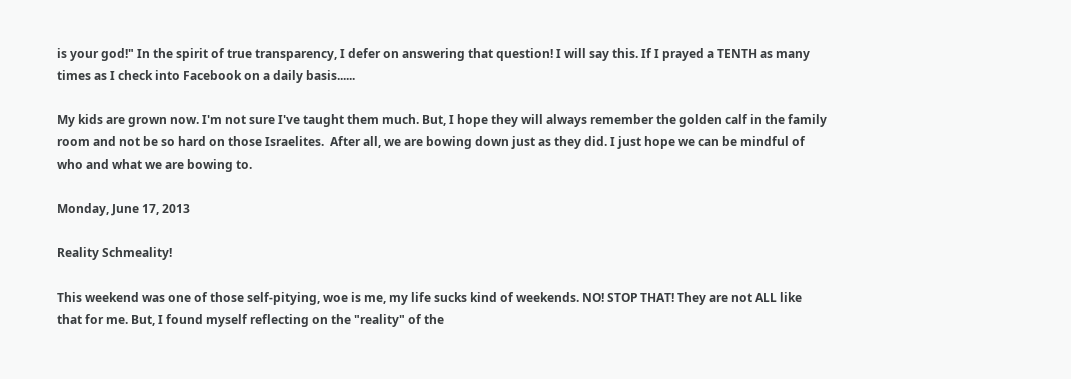is your god!" In the spirit of true transparency, I defer on answering that question! I will say this. If I prayed a TENTH as many times as I check into Facebook on a daily basis......

My kids are grown now. I'm not sure I've taught them much. But, I hope they will always remember the golden calf in the family room and not be so hard on those Israelites.  After all, we are bowing down just as they did. I just hope we can be mindful of who and what we are bowing to.

Monday, June 17, 2013

Reality Schmeality!

This weekend was one of those self-pitying, woe is me, my life sucks kind of weekends. NO! STOP THAT! They are not ALL like that for me. But, I found myself reflecting on the "reality" of the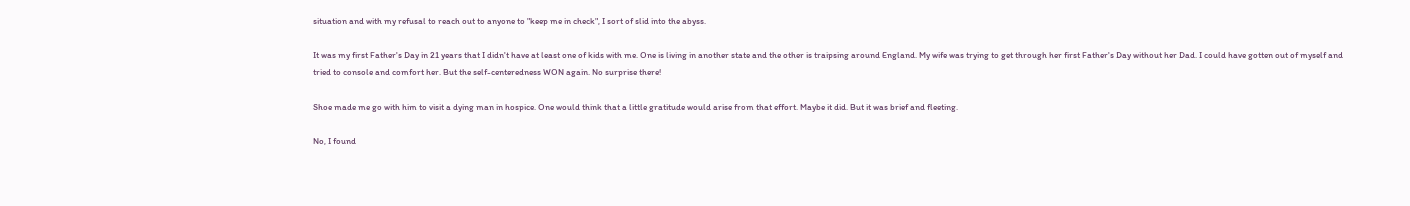situation and with my refusal to reach out to anyone to "keep me in check", I sort of slid into the abyss.

It was my first Father's Day in 21 years that I didn't have at least one of kids with me. One is living in another state and the other is traipsing around England. My wife was trying to get through her first Father's Day without her Dad. I could have gotten out of myself and tried to console and comfort her. But the self-centeredness WON again. No surprise there!

Shoe made me go with him to visit a dying man in hospice. One would think that a little gratitude would arise from that effort. Maybe it did. But it was brief and fleeting.

No, I found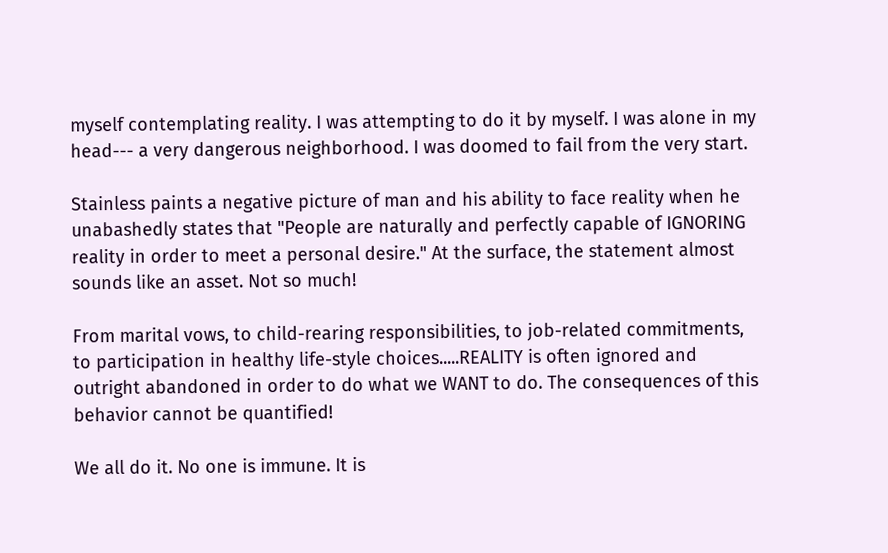myself contemplating reality. I was attempting to do it by myself. I was alone in my head--- a very dangerous neighborhood. I was doomed to fail from the very start.

Stainless paints a negative picture of man and his ability to face reality when he unabashedly states that "People are naturally and perfectly capable of IGNORING reality in order to meet a personal desire." At the surface, the statement almost sounds like an asset. Not so much!

From marital vows, to child-rearing responsibilities, to job-related commitments, to participation in healthy life-style choices.....REALITY is often ignored and outright abandoned in order to do what we WANT to do. The consequences of this behavior cannot be quantified!

We all do it. No one is immune. It is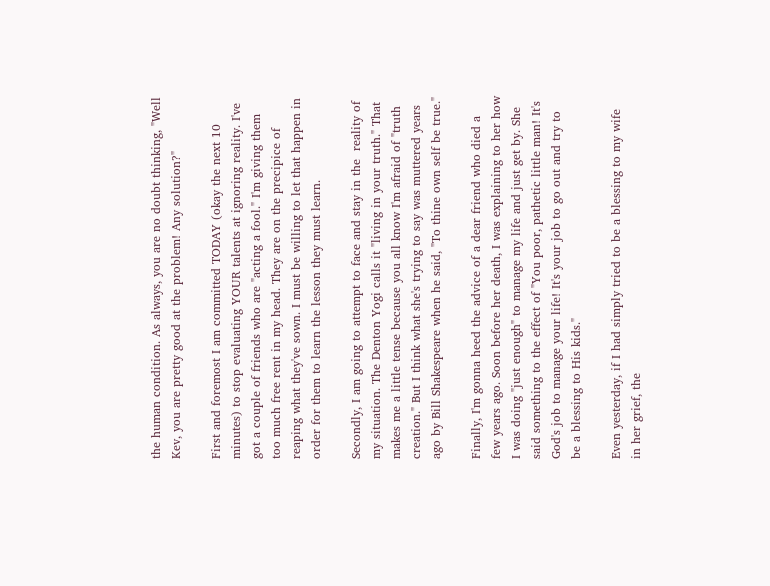the human condition. As always, you are no doubt thinking, "Well Kev, you are pretty good at the problem! Any solution?"

First and foremost I am committed TODAY (okay the next 10 minutes) to stop evaluating YOUR talents at ignoring reality. I've got a couple of friends who are "acting a fool." I'm giving them too much free rent in my head. They are on the precipice of reaping what they've sown. I must be willing to let that happen in order for them to learn the lesson they must learn.

Secondly, I am going to attempt to face and stay in the  reality of my situation. The Denton Yogi calls it "living in your truth." That makes me a little tense because you all know I'm afraid of "truth creation." But I think what she's trying to say was muttered years ago by Bill Shakespeare when he said, "To thine own self be true."

Finally, I'm gonna heed the advice of a dear friend who died a few years ago. Soon before her death, I was explaining to her how I was doing "just enough" to manage my life and just get by. She said something to the effect of "You poor, pathetic little man! It's God's job to manage your life! It's your job to go out and try to be a blessing to His kids."

Even yesterday, if I had simply tried to be a blessing to my wife in her grief, the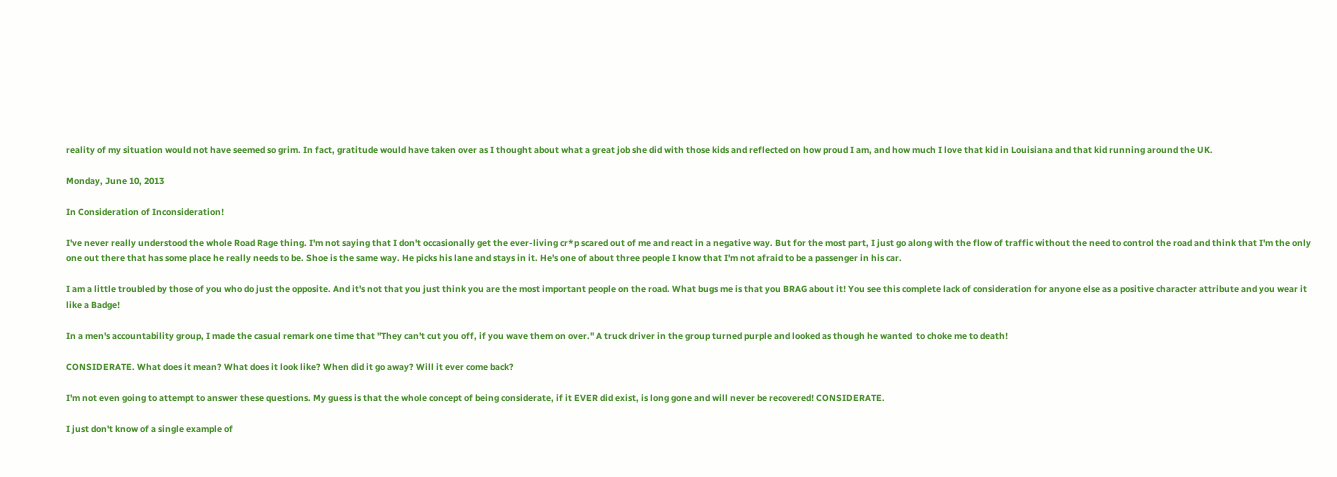reality of my situation would not have seemed so grim. In fact, gratitude would have taken over as I thought about what a great job she did with those kids and reflected on how proud I am, and how much I love that kid in Louisiana and that kid running around the UK.

Monday, June 10, 2013

In Consideration of Inconsideration!

I've never really understood the whole Road Rage thing. I'm not saying that I don't occasionally get the ever-living cr*p scared out of me and react in a negative way. But for the most part, I just go along with the flow of traffic without the need to control the road and think that I'm the only one out there that has some place he really needs to be. Shoe is the same way. He picks his lane and stays in it. He's one of about three people I know that I'm not afraid to be a passenger in his car.

I am a little troubled by those of you who do just the opposite. And it's not that you just think you are the most important people on the road. What bugs me is that you BRAG about it! You see this complete lack of consideration for anyone else as a positive character attribute and you wear it like a Badge!

In a men's accountability group, I made the casual remark one time that "They can't cut you off, if you wave them on over." A truck driver in the group turned purple and looked as though he wanted  to choke me to death!

CONSIDERATE. What does it mean? What does it look like? When did it go away? Will it ever come back?

I'm not even going to attempt to answer these questions. My guess is that the whole concept of being considerate, if it EVER did exist, is long gone and will never be recovered! CONSIDERATE.

I just don't know of a single example of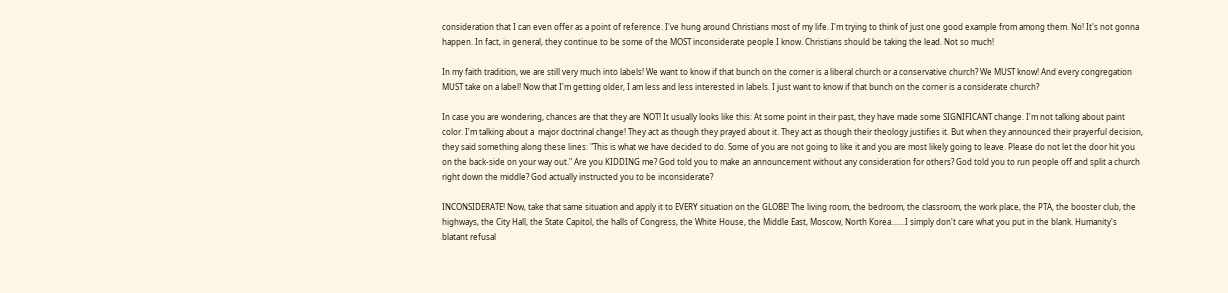consideration that I can even offer as a point of reference. I've hung around Christians most of my life. I'm trying to think of just one good example from among them. No! It's not gonna happen. In fact, in general, they continue to be some of the MOST inconsiderate people I know. Christians should be taking the lead. Not so much!

In my faith tradition, we are still very much into labels! We want to know if that bunch on the corner is a liberal church or a conservative church? We MUST know! And every congregation MUST take on a label! Now that I'm getting older, I am less and less interested in labels. I just want to know if that bunch on the corner is a considerate church?

In case you are wondering, chances are that they are NOT! It usually looks like this: At some point in their past, they have made some SIGNIFICANT change. I'm not talking about paint color. I'm talking about a  major doctrinal change! They act as though they prayed about it. They act as though their theology justifies it. But when they announced their prayerful decision, they said something along these lines: "This is what we have decided to do. Some of you are not going to like it and you are most likely going to leave. Please do not let the door hit you on the back-side on your way out." Are you KIDDING me? God told you to make an announcement without any consideration for others? God told you to run people off and split a church right down the middle? God actually instructed you to be inconsiderate?

INCONSIDERATE! Now, take that same situation and apply it to EVERY situation on the GLOBE! The living room, the bedroom, the classroom, the work place, the PTA, the booster club, the highways, the City Hall, the State Capitol, the halls of Congress, the White House, the Middle East, Moscow, North Korea.......I simply don't care what you put in the blank. Humanity's blatant refusal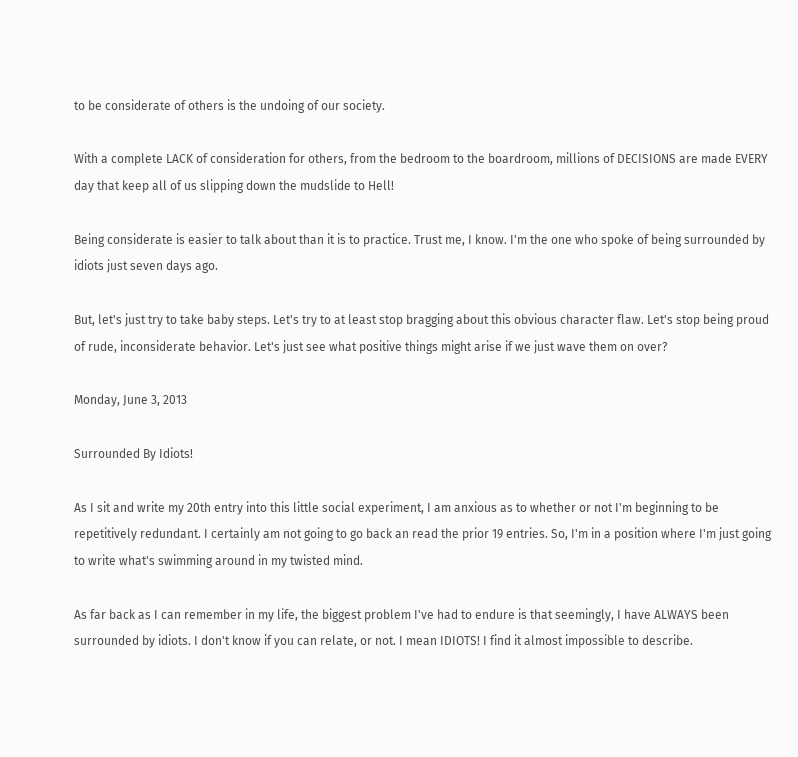to be considerate of others is the undoing of our society.

With a complete LACK of consideration for others, from the bedroom to the boardroom, millions of DECISIONS are made EVERY day that keep all of us slipping down the mudslide to Hell!

Being considerate is easier to talk about than it is to practice. Trust me, I know. I'm the one who spoke of being surrounded by idiots just seven days ago.

But, let's just try to take baby steps. Let's try to at least stop bragging about this obvious character flaw. Let's stop being proud of rude, inconsiderate behavior. Let's just see what positive things might arise if we just wave them on over?

Monday, June 3, 2013

Surrounded By Idiots!

As I sit and write my 20th entry into this little social experiment, I am anxious as to whether or not I'm beginning to be repetitively redundant. I certainly am not going to go back an read the prior 19 entries. So, I'm in a position where I'm just going to write what's swimming around in my twisted mind.

As far back as I can remember in my life, the biggest problem I've had to endure is that seemingly, I have ALWAYS been surrounded by idiots. I don't know if you can relate, or not. I mean IDIOTS! I find it almost impossible to describe.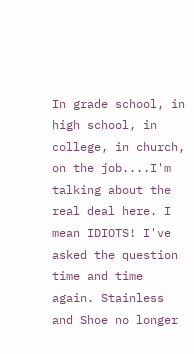In grade school, in high school, in college, in church, on the job....I'm talking about the real deal here. I mean IDIOTS! I've asked the question time and time again. Stainless and Shoe no longer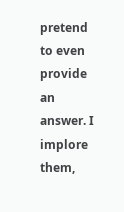pretend to even provide an answer. I implore them,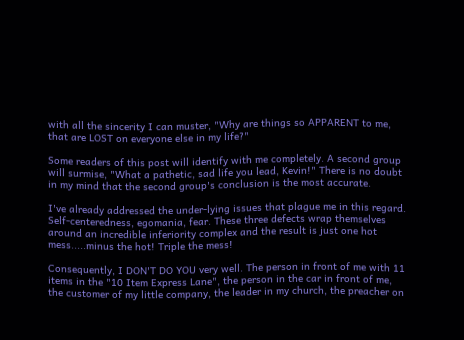with all the sincerity I can muster, "Why are things so APPARENT to me, that are LOST on everyone else in my life?"

Some readers of this post will identify with me completely. A second group will surmise, "What a pathetic, sad life you lead, Kevin!" There is no doubt in my mind that the second group's conclusion is the most accurate.

I've already addressed the under-lying issues that plague me in this regard. Self-centeredness, egomania, fear. These three defects wrap themselves around an incredible inferiority complex and the result is just one hot mess.....minus the hot! Triple the mess!

Consequently, I DON'T DO YOU very well. The person in front of me with 11 items in the "10 Item Express Lane", the person in the car in front of me, the customer of my little company, the leader in my church, the preacher on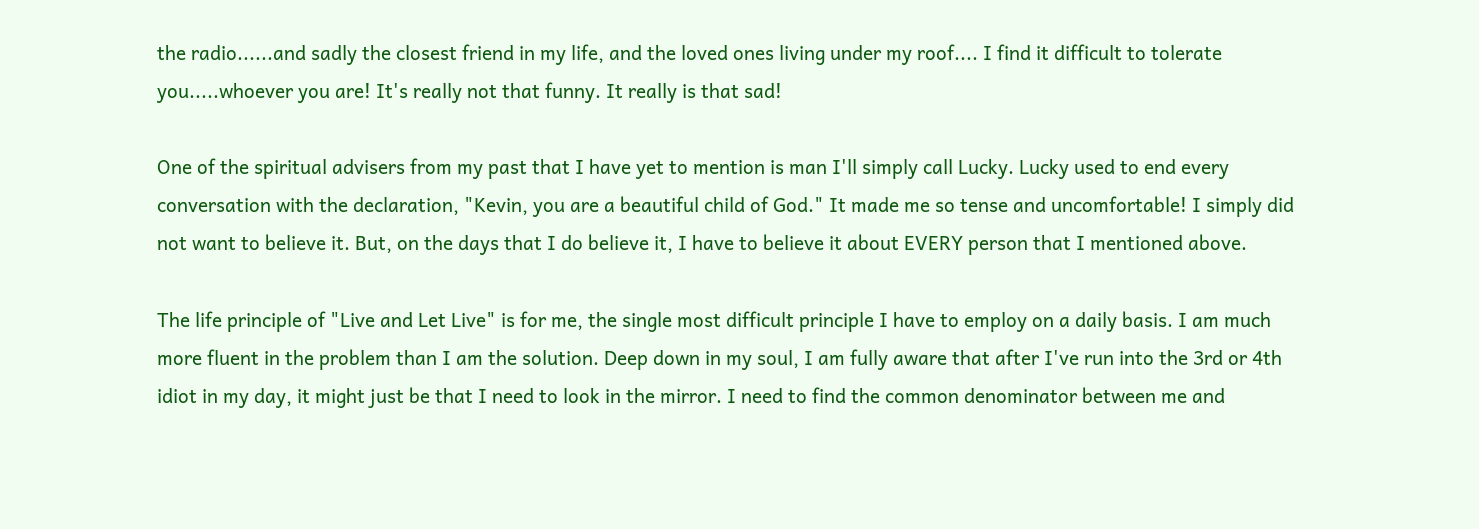the radio......and sadly the closest friend in my life, and the loved ones living under my roof.... I find it difficult to tolerate you.....whoever you are! It's really not that funny. It really is that sad!

One of the spiritual advisers from my past that I have yet to mention is man I'll simply call Lucky. Lucky used to end every conversation with the declaration, "Kevin, you are a beautiful child of God." It made me so tense and uncomfortable! I simply did not want to believe it. But, on the days that I do believe it, I have to believe it about EVERY person that I mentioned above.

The life principle of "Live and Let Live" is for me, the single most difficult principle I have to employ on a daily basis. I am much more fluent in the problem than I am the solution. Deep down in my soul, I am fully aware that after I've run into the 3rd or 4th idiot in my day, it might just be that I need to look in the mirror. I need to find the common denominator between me and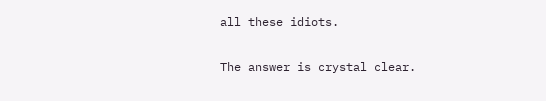all these idiots.

The answer is crystal clear.